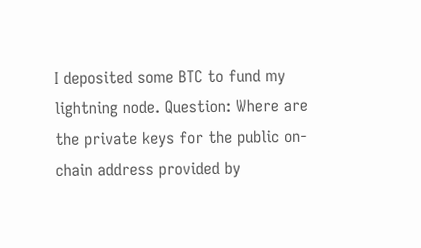I deposited some BTC to fund my lightning node. Question: Where are the private keys for the public on-chain address provided by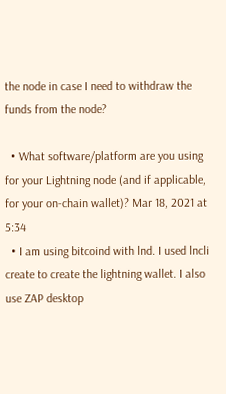the node in case I need to withdraw the funds from the node?

  • What software/platform are you using for your Lightning node (and if applicable, for your on-chain wallet)? Mar 18, 2021 at 5:34
  • I am using bitcoind with lnd. I used lncli create to create the lightning wallet. I also use ZAP desktop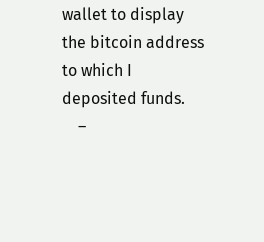wallet to display the bitcoin address to which I deposited funds.
    –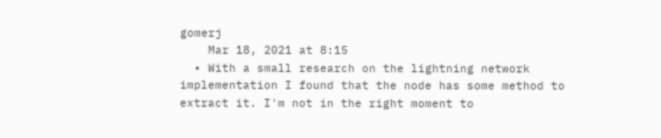gomerj
    Mar 18, 2021 at 8:15
  • With a small research on the lightning network implementation I found that the node has some method to extract it. I'm not in the right moment to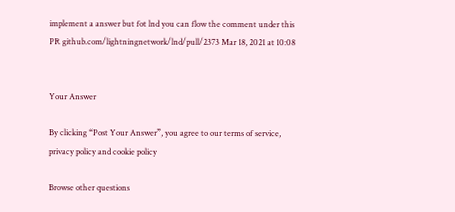implement a answer but fot lnd you can flow the comment under this PR github.com/lightningnetwork/lnd/pull/2373 Mar 18, 2021 at 10:08


Your Answer

By clicking “Post Your Answer”, you agree to our terms of service, privacy policy and cookie policy

Browse other questions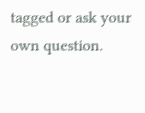tagged or ask your own question.